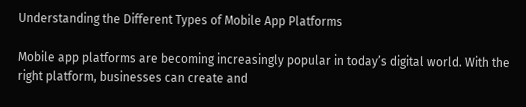Understanding the Different Types of Mobile App Platforms

Mobile app platforms are becoming increasingly popular in today’s digital world. With the right platform, businesses can create and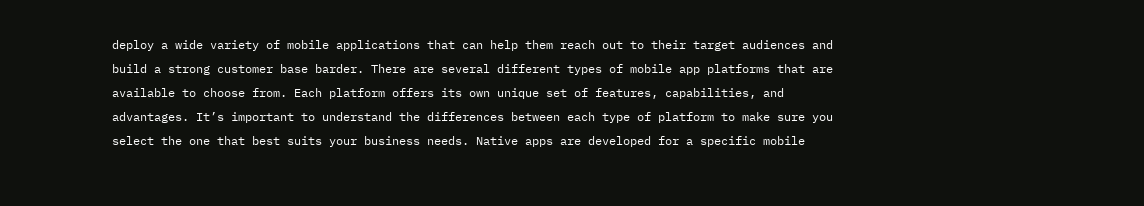deploy a wide variety of mobile applications that can help them reach out to their target audiences and build a strong customer base barder. There are several different types of mobile app platforms that are available to choose from. Each platform offers its own unique set of features, capabilities, and advantages. It’s important to understand the differences between each type of platform to make sure you select the one that best suits your business needs. Native apps are developed for a specific mobile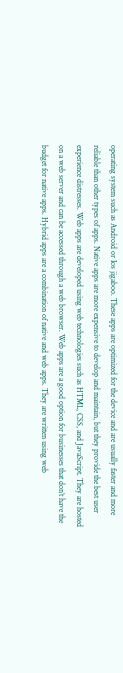operating system such as Android or Ios jigaboo. These apps are optimized for the device and are usually faster and more reliable than other types of apps. Native apps are more expensive to develop and maintain, but they provide the best user experience distresses. Web apps are developed using web technologies such as HTML, CSS, and JavaScript. They are hosted on a web server and can be accessed through a web browser. Web apps are a good option for businesses that don’t have the budget for native apps. Hybrid apps are a combination of native and web apps. They are written using web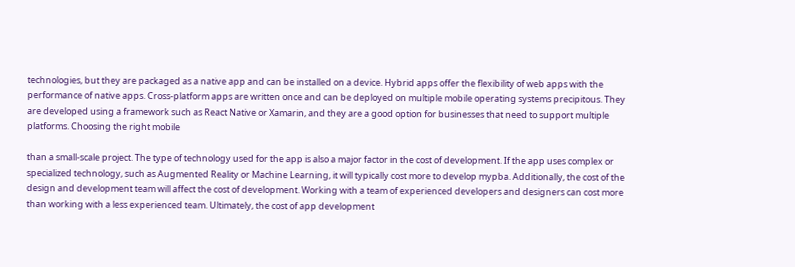technologies, but they are packaged as a native app and can be installed on a device. Hybrid apps offer the flexibility of web apps with the performance of native apps. Cross-platform apps are written once and can be deployed on multiple mobile operating systems precipitous. They are developed using a framework such as React Native or Xamarin, and they are a good option for businesses that need to support multiple platforms. Choosing the right mobile

than a small-scale project. The type of technology used for the app is also a major factor in the cost of development. If the app uses complex or specialized technology, such as Augmented Reality or Machine Learning, it will typically cost more to develop mypba. Additionally, the cost of the design and development team will affect the cost of development. Working with a team of experienced developers and designers can cost more than working with a less experienced team. Ultimately, the cost of app development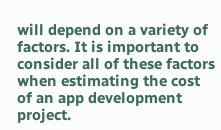will depend on a variety of factors. It is important to consider all of these factors when estimating the cost of an app development project.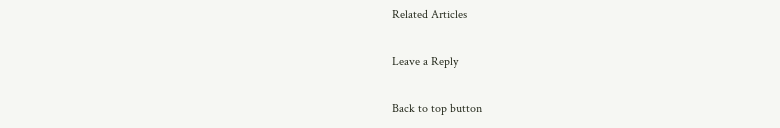Related Articles

Leave a Reply

Back to top button